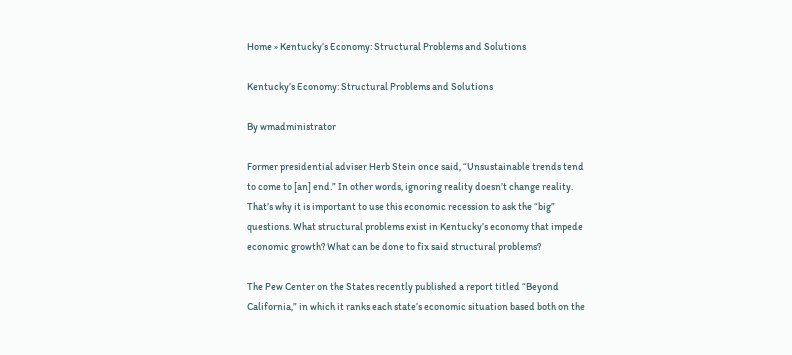Home » Kentucky’s Economy: Structural Problems and Solutions

Kentucky’s Economy: Structural Problems and Solutions

By wmadministrator

Former presidential adviser Herb Stein once said, “Unsustainable trends tend to come to [an] end.” In other words, ignoring reality doesn’t change reality. That’s why it is important to use this economic recession to ask the “big” questions. What structural problems exist in Kentucky’s economy that impede economic growth? What can be done to fix said structural problems?

The Pew Center on the States recently published a report titled “Beyond California,” in which it ranks each state’s economic situation based both on the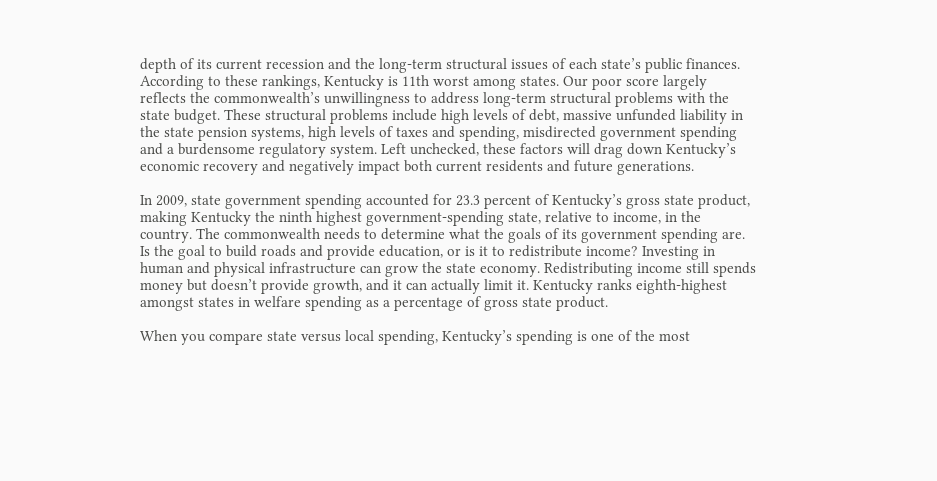depth of its current recession and the long-term structural issues of each state’s public finances. According to these rankings, Kentucky is 11th worst among states. Our poor score largely reflects the commonwealth’s unwillingness to address long-term structural problems with the state budget. These structural problems include high levels of debt, massive unfunded liability in the state pension systems, high levels of taxes and spending, misdirected government spending and a burdensome regulatory system. Left unchecked, these factors will drag down Kentucky’s economic recovery and negatively impact both current residents and future generations.

In 2009, state government spending accounted for 23.3 percent of Kentucky’s gross state product, making Kentucky the ninth highest government-spending state, relative to income, in the country. The commonwealth needs to determine what the goals of its government spending are. Is the goal to build roads and provide education, or is it to redistribute income? Investing in human and physical infrastructure can grow the state economy. Redistributing income still spends money but doesn’t provide growth, and it can actually limit it. Kentucky ranks eighth-highest amongst states in welfare spending as a percentage of gross state product.

When you compare state versus local spending, Kentucky’s spending is one of the most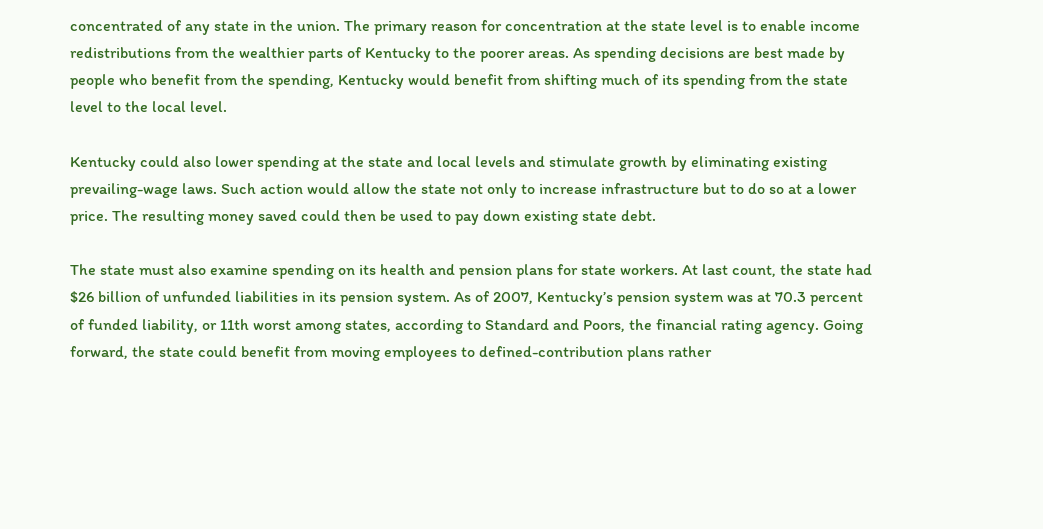concentrated of any state in the union. The primary reason for concentration at the state level is to enable income redistributions from the wealthier parts of Kentucky to the poorer areas. As spending decisions are best made by people who benefit from the spending, Kentucky would benefit from shifting much of its spending from the state level to the local level.

Kentucky could also lower spending at the state and local levels and stimulate growth by eliminating existing prevailing-wage laws. Such action would allow the state not only to increase infrastructure but to do so at a lower price. The resulting money saved could then be used to pay down existing state debt.

The state must also examine spending on its health and pension plans for state workers. At last count, the state had $26 billion of unfunded liabilities in its pension system. As of 2007, Kentucky’s pension system was at 70.3 percent of funded liability, or 11th worst among states, according to Standard and Poors, the financial rating agency. Going forward, the state could benefit from moving employees to defined-contribution plans rather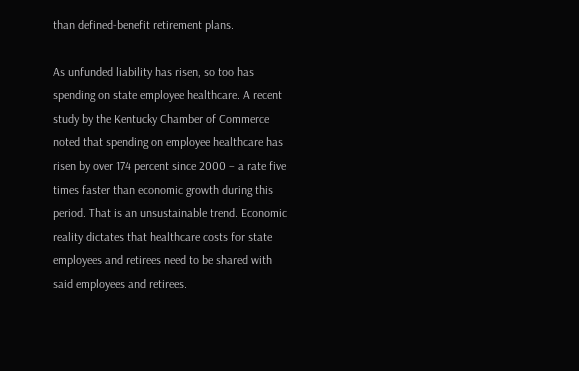than defined-benefit retirement plans.

As unfunded liability has risen, so too has spending on state employee healthcare. A recent study by the Kentucky Chamber of Commerce noted that spending on employee healthcare has risen by over 174 percent since 2000 – a rate five times faster than economic growth during this period. That is an unsustainable trend. Economic reality dictates that healthcare costs for state employees and retirees need to be shared with said employees and retirees.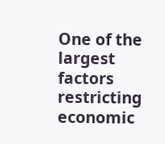One of the largest factors restricting economic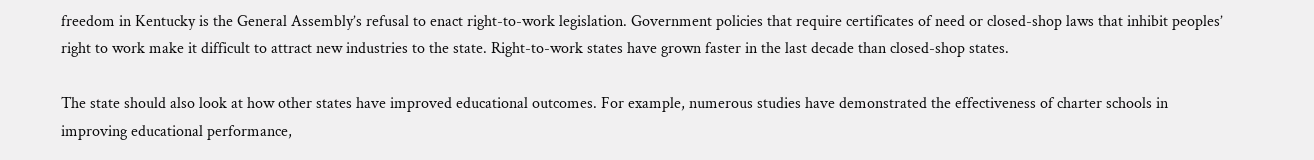freedom in Kentucky is the General Assembly’s refusal to enact right-to-work legislation. Government policies that require certificates of need or closed-shop laws that inhibit peoples’ right to work make it difficult to attract new industries to the state. Right-to-work states have grown faster in the last decade than closed-shop states.

The state should also look at how other states have improved educational outcomes. For example, numerous studies have demonstrated the effectiveness of charter schools in improving educational performance,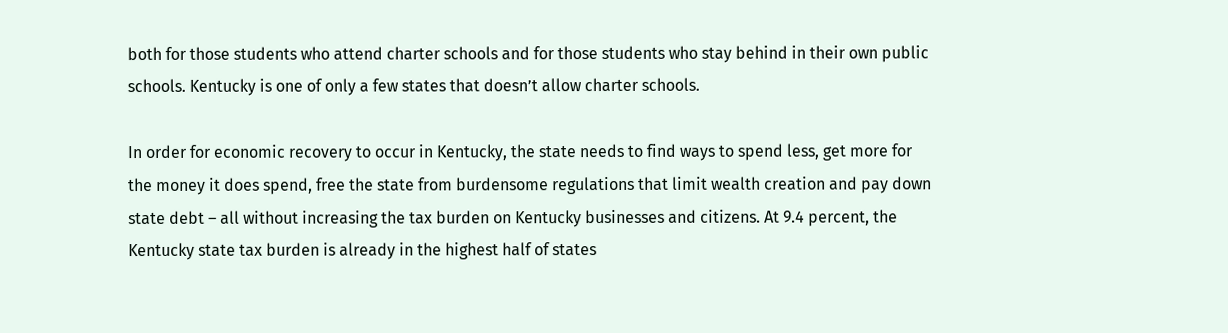both for those students who attend charter schools and for those students who stay behind in their own public schools. Kentucky is one of only a few states that doesn’t allow charter schools.

In order for economic recovery to occur in Kentucky, the state needs to find ways to spend less, get more for the money it does spend, free the state from burdensome regulations that limit wealth creation and pay down state debt – all without increasing the tax burden on Kentucky businesses and citizens. At 9.4 percent, the Kentucky state tax burden is already in the highest half of states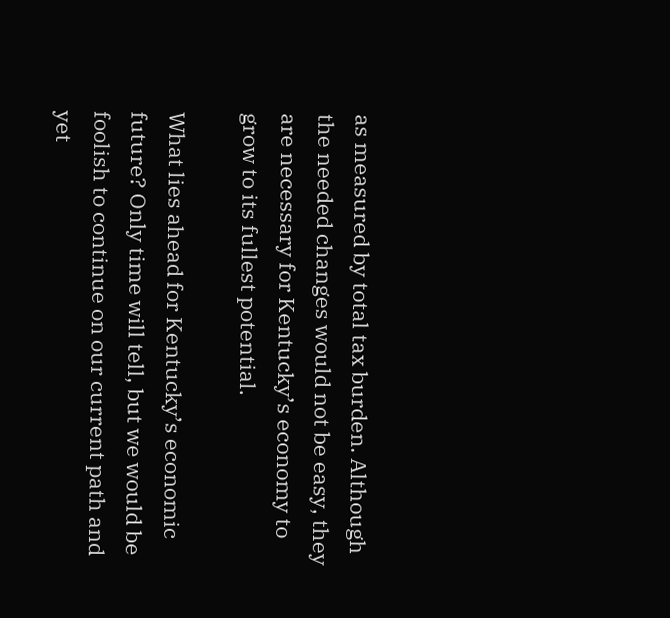as measured by total tax burden. Although the needed changes would not be easy, they are necessary for Kentucky’s economy to grow to its fullest potential.

What lies ahead for Kentucky’s economic future? Only time will tell, but we would be foolish to continue on our current path and yet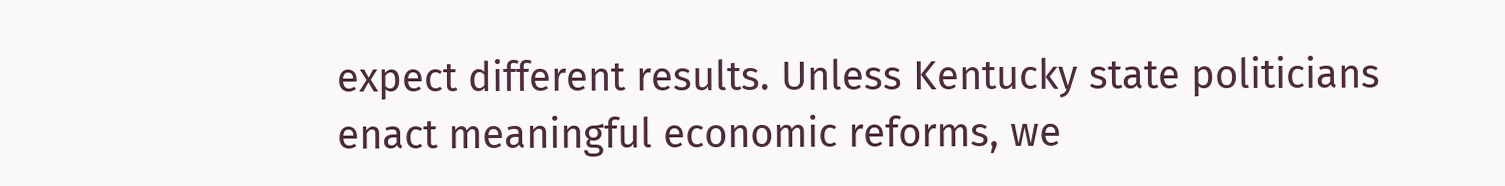expect different results. Unless Kentucky state politicians enact meaningful economic reforms, we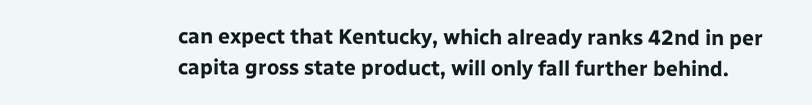can expect that Kentucky, which already ranks 42nd in per capita gross state product, will only fall further behind.